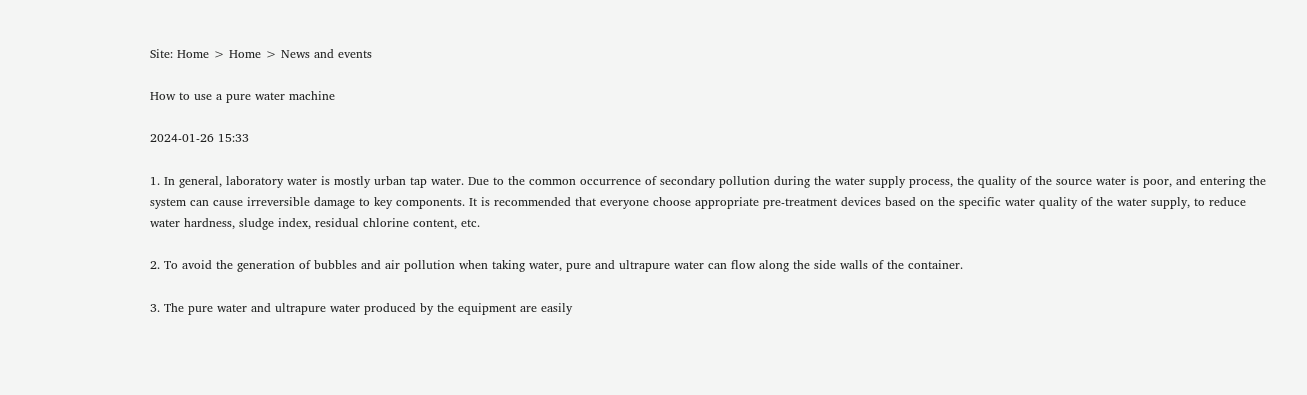Site: Home > Home > News and events

How to use a pure water machine

2024-01-26 15:33

1. In general, laboratory water is mostly urban tap water. Due to the common occurrence of secondary pollution during the water supply process, the quality of the source water is poor, and entering the system can cause irreversible damage to key components. It is recommended that everyone choose appropriate pre-treatment devices based on the specific water quality of the water supply, to reduce water hardness, sludge index, residual chlorine content, etc.

2. To avoid the generation of bubbles and air pollution when taking water, pure and ultrapure water can flow along the side walls of the container.

3. The pure water and ultrapure water produced by the equipment are easily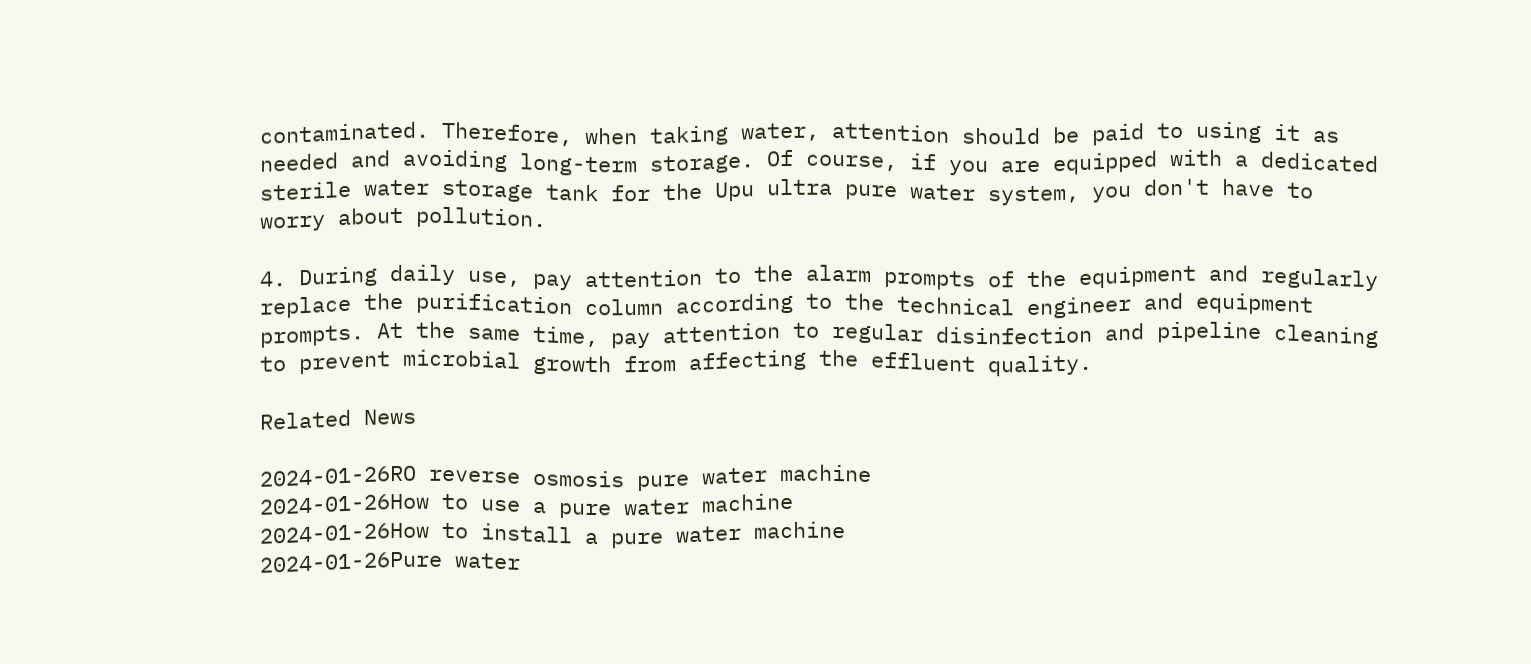contaminated. Therefore, when taking water, attention should be paid to using it as needed and avoiding long-term storage. Of course, if you are equipped with a dedicated sterile water storage tank for the Upu ultra pure water system, you don't have to worry about pollution.

4. During daily use, pay attention to the alarm prompts of the equipment and regularly replace the purification column according to the technical engineer and equipment prompts. At the same time, pay attention to regular disinfection and pipeline cleaning to prevent microbial growth from affecting the effluent quality.

Related News

2024-01-26RO reverse osmosis pure water machine
2024-01-26How to use a pure water machine
2024-01-26How to install a pure water machine
2024-01-26Pure water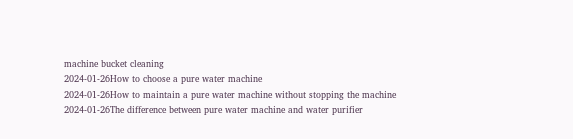machine bucket cleaning
2024-01-26How to choose a pure water machine
2024-01-26How to maintain a pure water machine without stopping the machine
2024-01-26The difference between pure water machine and water purifier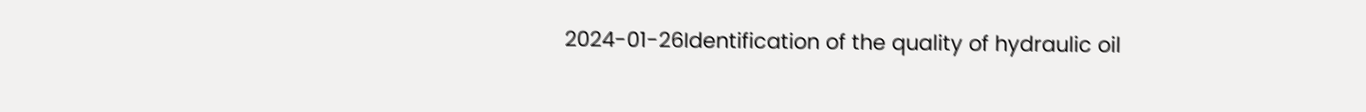2024-01-26Identification of the quality of hydraulic oil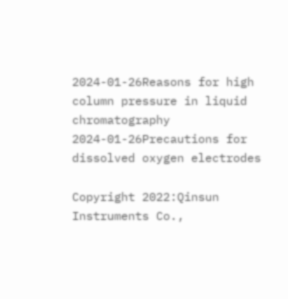2024-01-26Reasons for high column pressure in liquid chromatography
2024-01-26Precautions for dissolved oxygen electrodes

Copyright 2022:Qinsun Instruments Co.,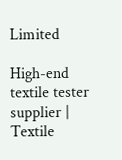Limited

High-end textile tester supplier | Textile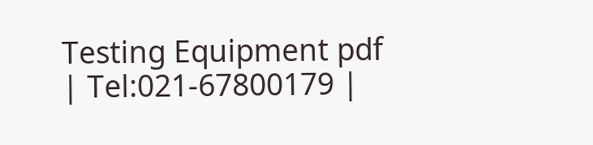Testing Equipment pdf | Tel:021-67800179 |